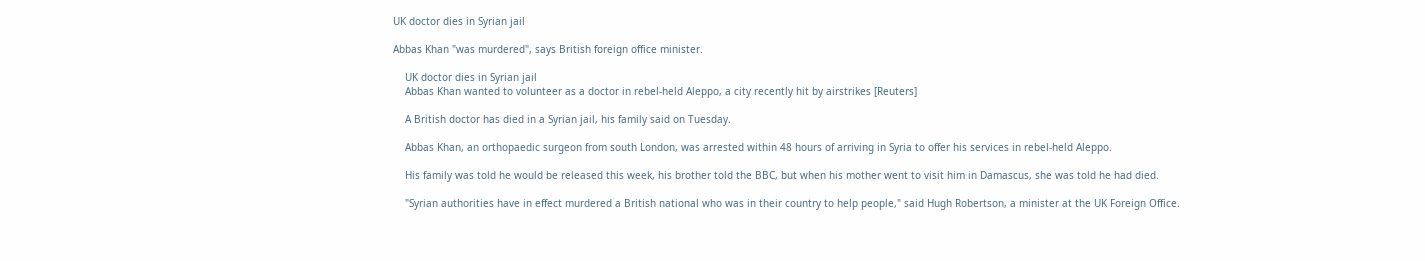UK doctor dies in Syrian jail

Abbas Khan "was murdered", says British foreign office minister.

    UK doctor dies in Syrian jail
    Abbas Khan wanted to volunteer as a doctor in rebel-held Aleppo, a city recently hit by airstrikes [Reuters]

    A British doctor has died in a Syrian jail, his family said on Tuesday.

    Abbas Khan, an orthopaedic surgeon from south London, was arrested within 48 hours of arriving in Syria to offer his services in rebel-held Aleppo.

    His family was told he would be released this week, his brother told the BBC, but when his mother went to visit him in Damascus, she was told he had died.

    "Syrian authorities have in effect murdered a British national who was in their country to help people," said Hugh Robertson, a minister at the UK Foreign Office.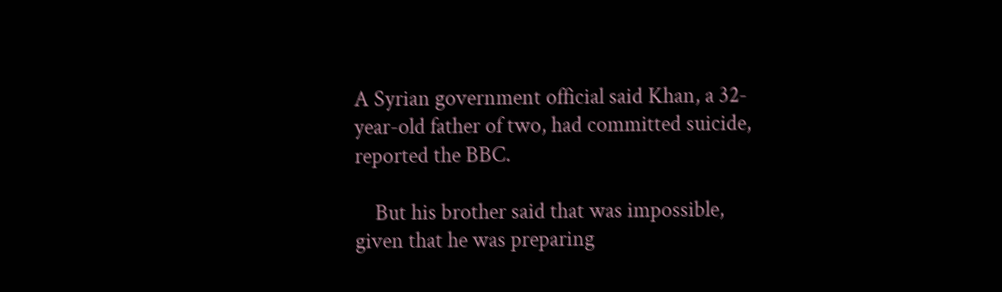A Syrian government official said Khan, a 32-year-old father of two, had committed suicide, reported the BBC.

    But his brother said that was impossible, given that he was preparing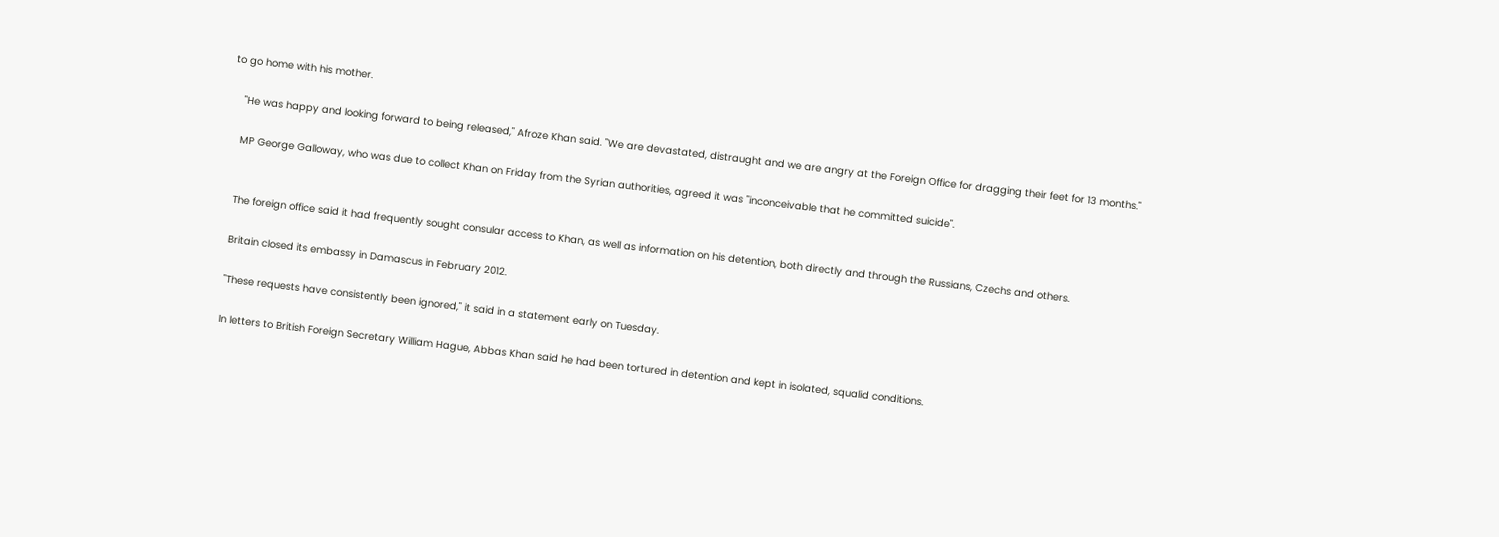to go home with his mother.

    "He was happy and looking forward to being released," Afroze Khan said. "We are devastated, distraught and we are angry at the Foreign Office for dragging their feet for 13 months."

    MP George Galloway, who was due to collect Khan on Friday from the Syrian authorities, agreed it was "inconceivable that he committed suicide".


    The foreign office said it had frequently sought consular access to Khan, as well as information on his detention, both directly and through the Russians, Czechs and others.

    Britain closed its embassy in Damascus in February 2012.

    "These requests have consistently been ignored," it said in a statement early on Tuesday.

    In letters to British Foreign Secretary William Hague, Abbas Khan said he had been tortured in detention and kept in isolated, squalid conditions.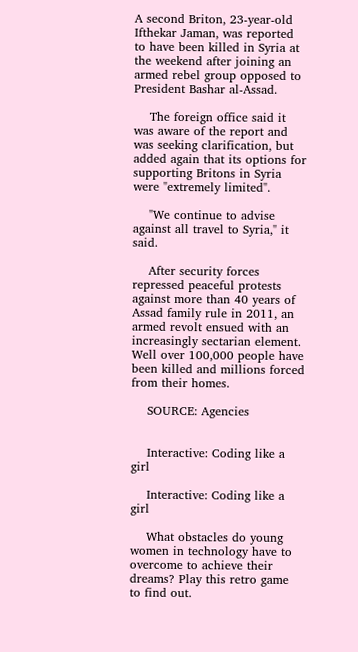A second Briton, 23-year-old Ifthekar Jaman, was reported to have been killed in Syria at the weekend after joining an armed rebel group opposed to President Bashar al-Assad.

    The foreign office said it was aware of the report and was seeking clarification, but added again that its options for supporting Britons in Syria were "extremely limited".

    "We continue to advise against all travel to Syria," it said.

    After security forces repressed peaceful protests against more than 40 years of Assad family rule in 2011, an armed revolt ensued with an increasingly sectarian element. Well over 100,000 people have been killed and millions forced from their homes.

    SOURCE: Agencies


    Interactive: Coding like a girl

    Interactive: Coding like a girl

    What obstacles do young women in technology have to overcome to achieve their dreams? Play this retro game to find out.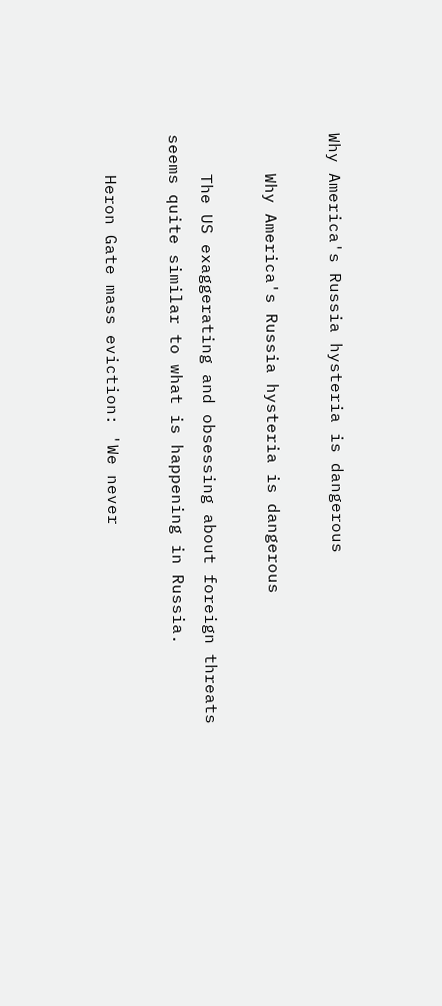Why America's Russia hysteria is dangerous

    Why America's Russia hysteria is dangerous

    The US exaggerating and obsessing about foreign threats seems quite similar to what is happening in Russia.

    Heron Gate mass eviction: 'We never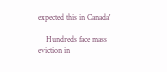expected this in Canada'

    Hundreds face mass eviction in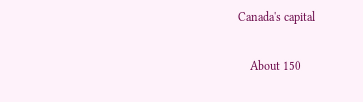Canada's capital

    About 150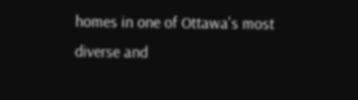homes in one of Ottawa's most diverse and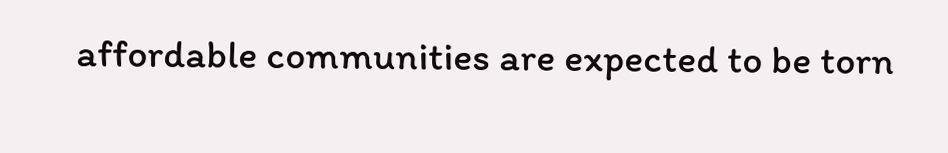affordable communities are expected to be torn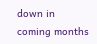down in coming months